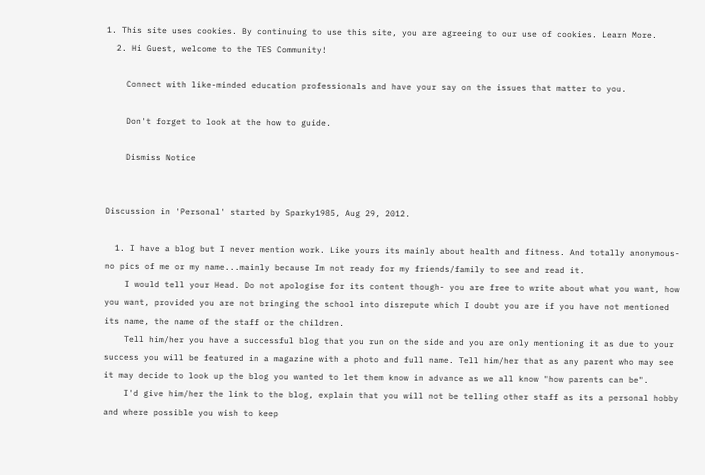1. This site uses cookies. By continuing to use this site, you are agreeing to our use of cookies. Learn More.
  2. Hi Guest, welcome to the TES Community!

    Connect with like-minded education professionals and have your say on the issues that matter to you.

    Don't forget to look at the how to guide.

    Dismiss Notice


Discussion in 'Personal' started by Sparky1985, Aug 29, 2012.

  1. I have a blog but I never mention work. Like yours its mainly about health and fitness. And totally anonymous- no pics of me or my name...mainly because Im not ready for my friends/family to see and read it.
    I would tell your Head. Do not apologise for its content though- you are free to write about what you want, how you want, provided you are not bringing the school into disrepute which I doubt you are if you have not mentioned its name, the name of the staff or the children.
    Tell him/her you have a successful blog that you run on the side and you are only mentioning it as due to your success you will be featured in a magazine with a photo and full name. Tell him/her that as any parent who may see it may decide to look up the blog you wanted to let them know in advance as we all know "how parents can be".
    I'd give him/her the link to the blog, explain that you will not be telling other staff as its a personal hobby and where possible you wish to keep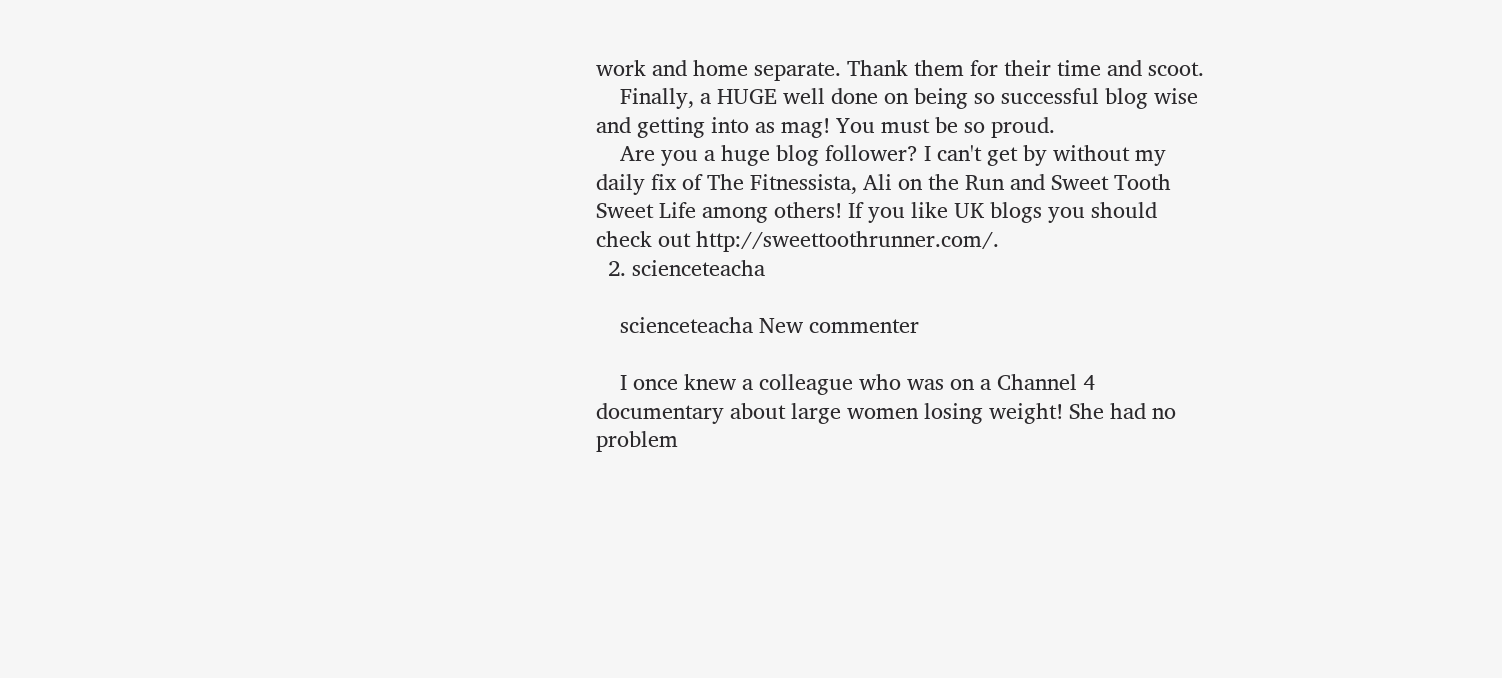work and home separate. Thank them for their time and scoot.
    Finally, a HUGE well done on being so successful blog wise and getting into as mag! You must be so proud.
    Are you a huge blog follower? I can't get by without my daily fix of The Fitnessista, Ali on the Run and Sweet Tooth Sweet Life among others! If you like UK blogs you should check out http://sweettoothrunner.com/.
  2. scienceteacha

    scienceteacha New commenter

    I once knew a colleague who was on a Channel 4 documentary about large women losing weight! She had no problem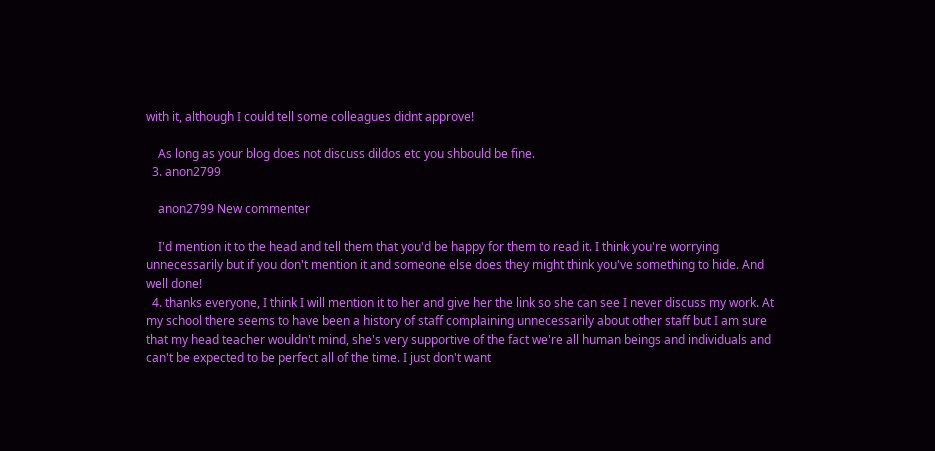with it, although I could tell some colleagues didnt approve!

    As long as your blog does not discuss dildos etc you shbould be fine.
  3. anon2799

    anon2799 New commenter

    I'd mention it to the head and tell them that you'd be happy for them to read it. I think you're worrying unnecessarily but if you don't mention it and someone else does they might think you've something to hide. And well done!
  4. thanks everyone, I think I will mention it to her and give her the link so she can see I never discuss my work. At my school there seems to have been a history of staff complaining unnecessarily about other staff but I am sure that my head teacher wouldn't mind, she's very supportive of the fact we're all human beings and individuals and can't be expected to be perfect all of the time. I just don't want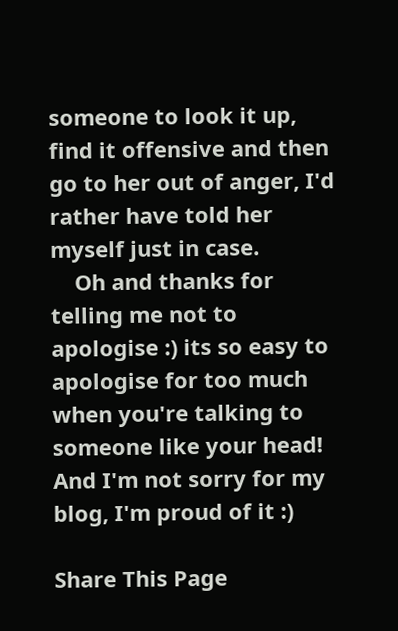someone to look it up, find it offensive and then go to her out of anger, I'd rather have told her myself just in case.
    Oh and thanks for telling me not to apologise :) its so easy to apologise for too much when you're talking to someone like your head! And I'm not sorry for my blog, I'm proud of it :)

Share This Page